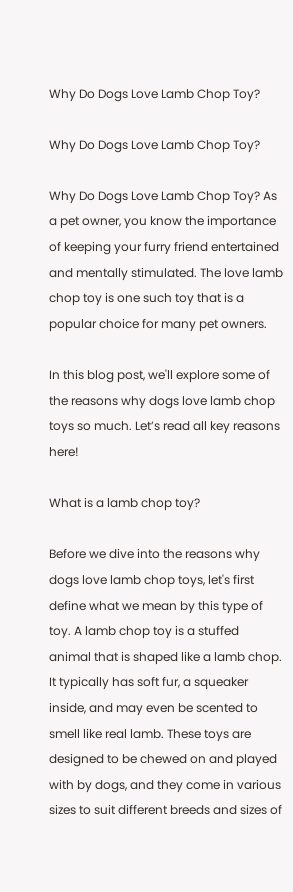Why Do Dogs Love Lamb Chop Toy?

Why Do Dogs Love Lamb Chop Toy?

Why Do Dogs Love Lamb Chop Toy? As a pet owner, you know the importance of keeping your furry friend entertained and mentally stimulated. The love lamb chop toy is one such toy that is a popular choice for many pet owners.

In this blog post, we'll explore some of the reasons why dogs love lamb chop toys so much. Let’s read all key reasons here!

What is a lamb chop toy?

Before we dive into the reasons why dogs love lamb chop toys, let's first define what we mean by this type of toy. A lamb chop toy is a stuffed animal that is shaped like a lamb chop. It typically has soft fur, a squeaker inside, and may even be scented to smell like real lamb. These toys are designed to be chewed on and played with by dogs, and they come in various sizes to suit different breeds and sizes of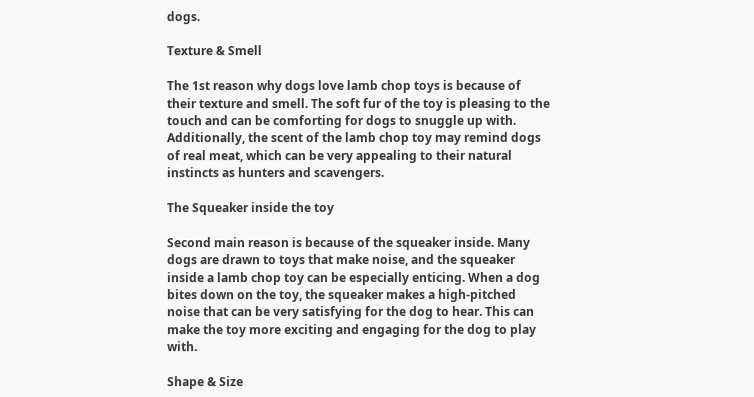dogs.

Texture & Smell

The 1st reason why dogs love lamb chop toys is because of their texture and smell. The soft fur of the toy is pleasing to the touch and can be comforting for dogs to snuggle up with. Additionally, the scent of the lamb chop toy may remind dogs of real meat, which can be very appealing to their natural instincts as hunters and scavengers.

The Squeaker inside the toy

Second main reason is because of the squeaker inside. Many dogs are drawn to toys that make noise, and the squeaker inside a lamb chop toy can be especially enticing. When a dog bites down on the toy, the squeaker makes a high-pitched noise that can be very satisfying for the dog to hear. This can make the toy more exciting and engaging for the dog to play with.

Shape & Size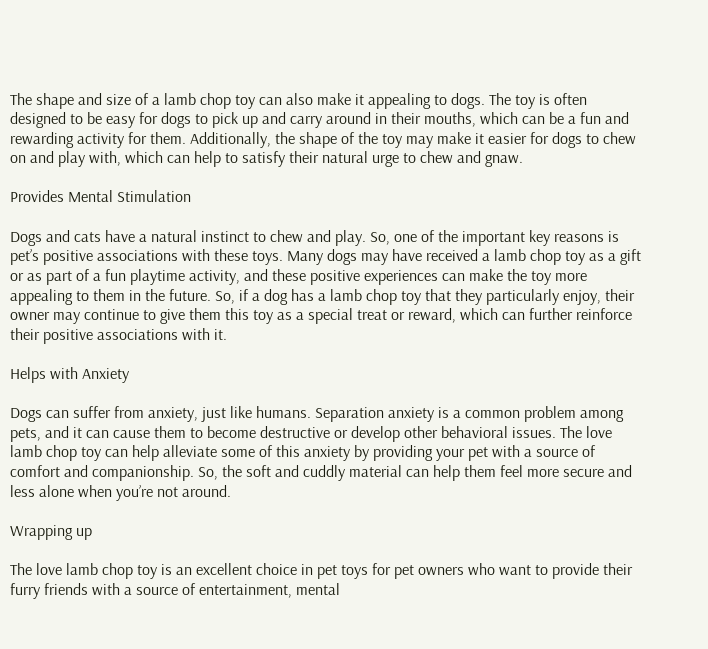The shape and size of a lamb chop toy can also make it appealing to dogs. The toy is often designed to be easy for dogs to pick up and carry around in their mouths, which can be a fun and rewarding activity for them. Additionally, the shape of the toy may make it easier for dogs to chew on and play with, which can help to satisfy their natural urge to chew and gnaw.

Provides Mental Stimulation

Dogs and cats have a natural instinct to chew and play. So, one of the important key reasons is pet’s positive associations with these toys. Many dogs may have received a lamb chop toy as a gift or as part of a fun playtime activity, and these positive experiences can make the toy more appealing to them in the future. So, if a dog has a lamb chop toy that they particularly enjoy, their owner may continue to give them this toy as a special treat or reward, which can further reinforce their positive associations with it.

Helps with Anxiety

Dogs can suffer from anxiety, just like humans. Separation anxiety is a common problem among pets, and it can cause them to become destructive or develop other behavioral issues. The love lamb chop toy can help alleviate some of this anxiety by providing your pet with a source of comfort and companionship. So, the soft and cuddly material can help them feel more secure and less alone when you’re not around.

Wrapping up

The love lamb chop toy is an excellent choice in pet toys for pet owners who want to provide their furry friends with a source of entertainment, mental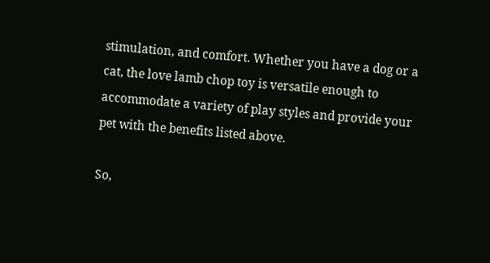stimulation, and comfort. Whether you have a dog or a cat, the love lamb chop toy is versatile enough to accommodate a variety of play styles and provide your pet with the benefits listed above.

So,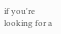if you're looking for a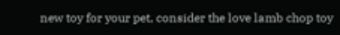new toy for your pet, consider the love lamb chop toy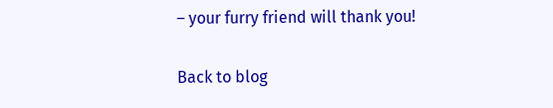– your furry friend will thank you!

Back to blog